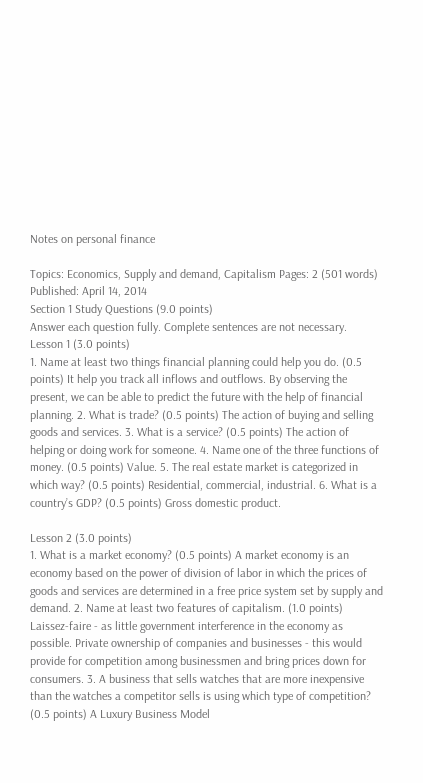Notes on personal finance

Topics: Economics, Supply and demand, Capitalism Pages: 2 (501 words) Published: April 14, 2014
Section 1 Study Questions (9.0 points)
Answer each question fully. Complete sentences are not necessary.
Lesson 1 (3.0 points)
1. Name at least two things financial planning could help you do. (0.5 points) It help you track all inflows and outflows. By observing the present, we can be able to predict the future with the help of financial planning. 2. What is trade? (0.5 points) The action of buying and selling goods and services. 3. What is a service? (0.5 points) The action of helping or doing work for someone. 4. Name one of the three functions of money. (0.5 points) Value. 5. The real estate market is categorized in which way? (0.5 points) Residential, commercial, industrial. 6. What is a country’s GDP? (0.5 points) Gross domestic product.

Lesson 2 (3.0 points)
1. What is a market economy? (0.5 points) A market economy is an economy based on the power of division of labor in which the prices of goods and services are determined in a free price system set by supply and demand. 2. Name at least two features of capitalism. (1.0 points) Laissez-faire - as little government interference in the economy as possible. Private ownership of companies and businesses - this would provide for competition among businessmen and bring prices down for consumers. 3. A business that sells watches that are more inexpensive than the watches a competitor sells is using which type of competition? (0.5 points) A Luxury Business Model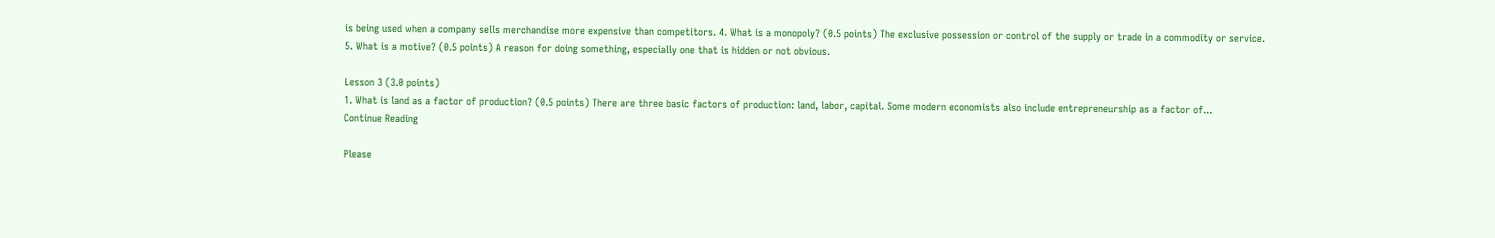is being used when a company sells merchandise more expensive than competitors. 4. What is a monopoly? (0.5 points) The exclusive possession or control of the supply or trade in a commodity or service. 5. What is a motive? (0.5 points) A reason for doing something, especially one that is hidden or not obvious.

Lesson 3 (3.0 points)
1. What is land as a factor of production? (0.5 points) There are three basic factors of production: land, labor, capital. Some modern economists also include entrepreneurship as a factor of...
Continue Reading

Please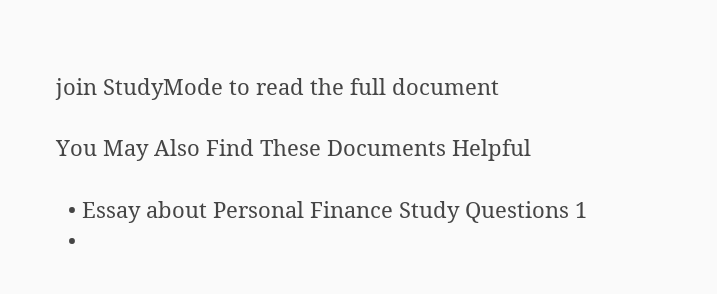join StudyMode to read the full document

You May Also Find These Documents Helpful

  • Essay about Personal Finance Study Questions 1
  •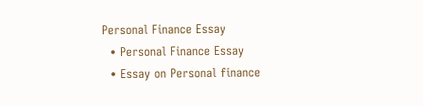Personal Finance Essay
  • Personal Finance Essay
  • Essay on Personal finance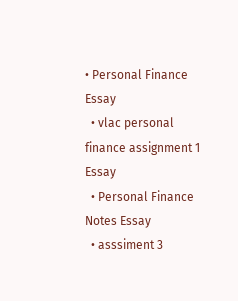• Personal Finance Essay
  • vlac personal finance assignment 1 Essay
  • Personal Finance Notes Essay
  • asssiment 3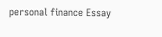personal finance Essay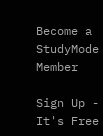Become a StudyMode Member

Sign Up - It's Free